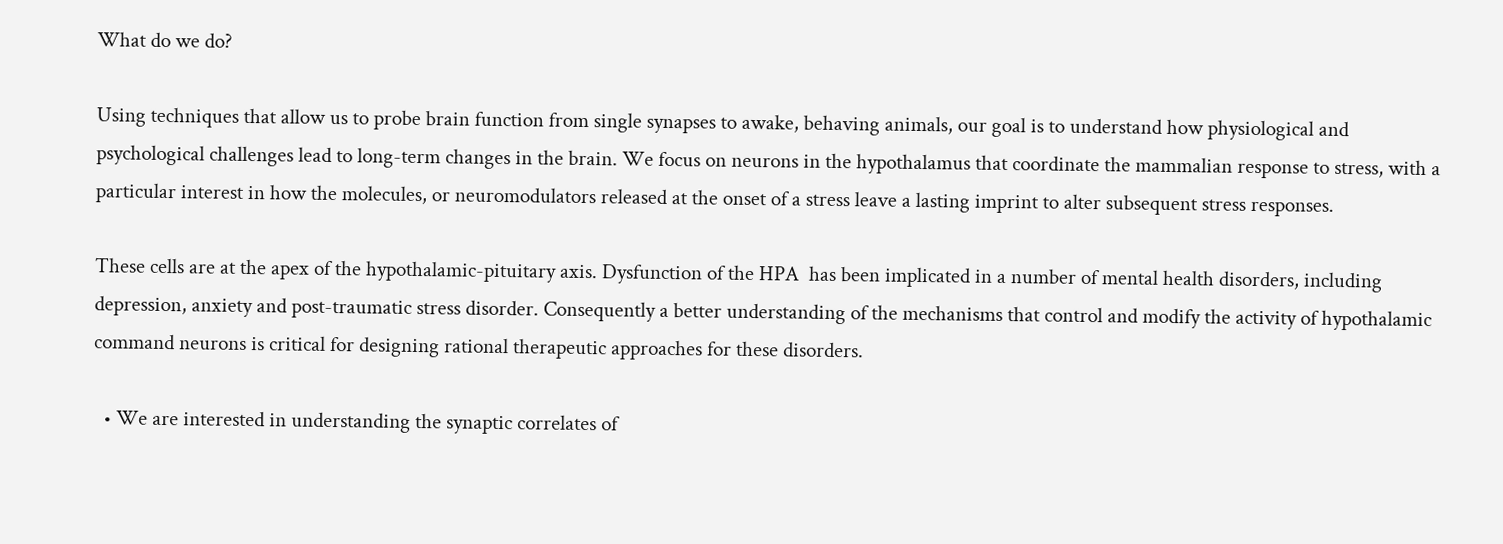What do we do?

Using techniques that allow us to probe brain function from single synapses to awake, behaving animals, our goal is to understand how physiological and psychological challenges lead to long-term changes in the brain. We focus on neurons in the hypothalamus that coordinate the mammalian response to stress, with a particular interest in how the molecules, or neuromodulators released at the onset of a stress leave a lasting imprint to alter subsequent stress responses.

These cells are at the apex of the hypothalamic-pituitary axis. Dysfunction of the HPA  has been implicated in a number of mental health disorders, including depression, anxiety and post-traumatic stress disorder. Consequently a better understanding of the mechanisms that control and modify the activity of hypothalamic command neurons is critical for designing rational therapeutic approaches for these disorders.

  • We are interested in understanding the synaptic correlates of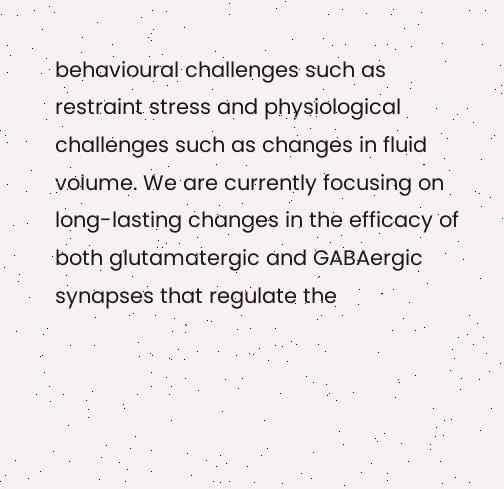behavioural challenges such as restraint stress and physiological challenges such as changes in fluid volume. We are currently focusing on long-lasting changes in the efficacy of both glutamatergic and GABAergic synapses that regulate the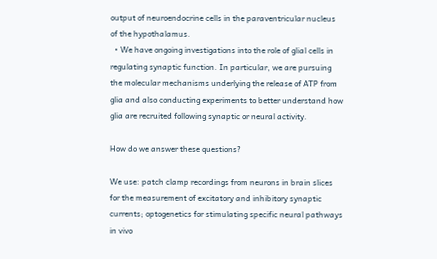output of neuroendocrine cells in the paraventricular nucleus of the hypothalamus.
  • We have ongoing investigations into the role of glial cells in regulating synaptic function. In particular, we are pursuing the molecular mechanisms underlying the release of ATP from glia and also conducting experiments to better understand how glia are recruited following synaptic or neural activity.

How do we answer these questions?

We use: patch clamp recordings from neurons in brain slices for the measurement of excitatory and inhibitory synaptic currents; optogenetics for stimulating specific neural pathways in vivo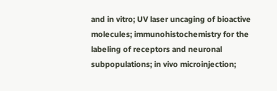and in vitro; UV laser uncaging of bioactive molecules; immunohistochemistry for the labeling of receptors and neuronal subpopulations; in vivo microinjection;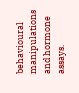behavioural manipulations and hormone assays.